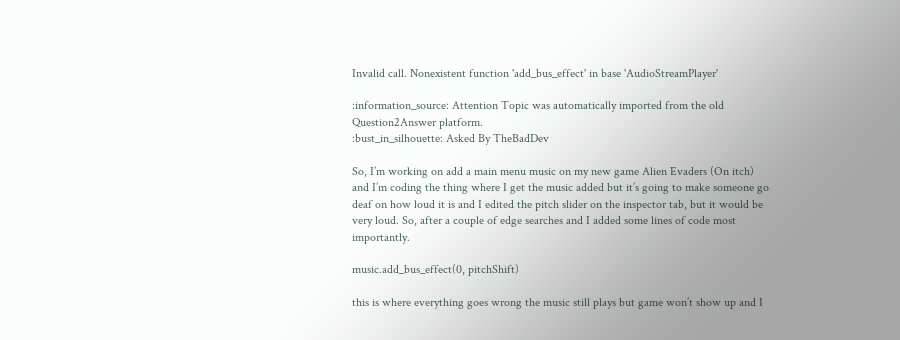Invalid call. Nonexistent function 'add_bus_effect' in base 'AudioStreamPlayer'

:information_source: Attention Topic was automatically imported from the old Question2Answer platform.
:bust_in_silhouette: Asked By TheBadDev

So, I’m working on add a main menu music on my new game Alien Evaders (On itch) and I’m coding the thing where I get the music added but it’s going to make someone go deaf on how loud it is and I edited the pitch slider on the inspector tab, but it would be very loud. So, after a couple of edge searches and I added some lines of code most importantly.

music.add_bus_effect(0, pitchShift)

this is where everything goes wrong the music still plays but game won’t show up and I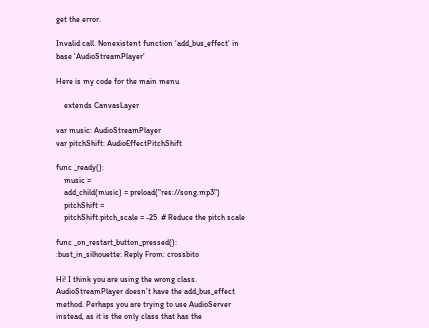get the error.

Invalid call. Nonexistent function ‘add_bus_effect’ in base ‘AudioStreamPlayer’

Here is my code for the main menu

    extends CanvasLayer

var music: AudioStreamPlayer
var pitchShift: AudioEffectPitchShift

func _ready():
    music =
    add_child(music) = preload("res://song.mp3")
    pitchShift =
    pitchShift.pitch_scale = -25  # Reduce the pitch scale

func _on_restart_button_pressed():
:bust_in_silhouette: Reply From: crossbito

Hi! I think you are using the wrong class. AudioStreamPlayer doesn’t have the add_bus_effect method. Perhaps you are trying to use AudioServer instead, as it is the only class that has the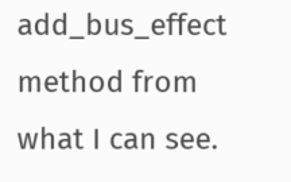add_bus_effect method from what I can see.